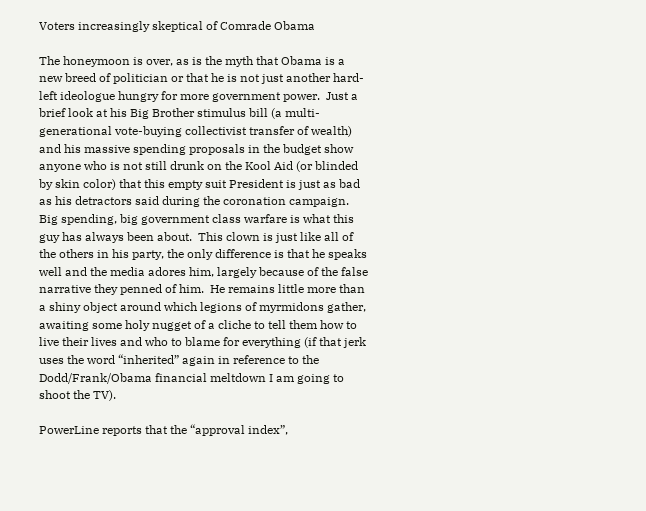Voters increasingly skeptical of Comrade Obama

The honeymoon is over, as is the myth that Obama is a new breed of politician or that he is not just another hard-left ideologue hungry for more government power.  Just a brief look at his Big Brother stimulus bill (a multi-generational vote-buying collectivist transfer of wealth) and his massive spending proposals in the budget show anyone who is not still drunk on the Kool Aid (or blinded by skin color) that this empty suit President is just as bad as his detractors said during the coronation campaign.  Big spending, big government class warfare is what this guy has always been about.  This clown is just like all of the others in his party, the only difference is that he speaks well and the media adores him, largely because of the false narrative they penned of him.  He remains little more than a shiny object around which legions of myrmidons gather, awaiting some holy nugget of a cliche to tell them how to live their lives and who to blame for everything (if that jerk uses the word “inherited” again in reference to the Dodd/Frank/Obama financial meltdown I am going to shoot the TV).

PowerLine reports that the “approval index”,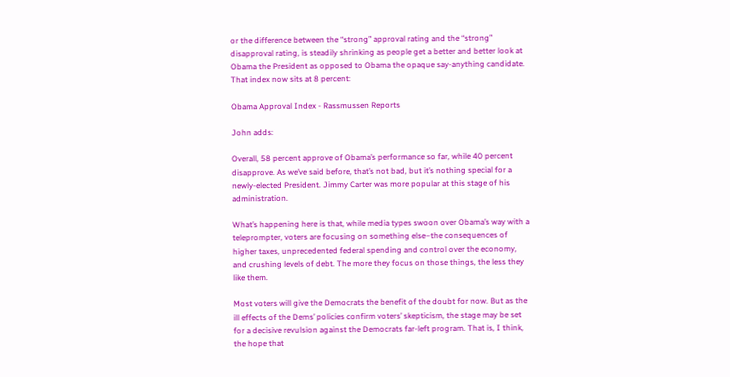or the difference between the “strong” approval rating and the “strong” disapproval rating, is steadily shrinking as people get a better and better look at Obama the President as opposed to Obama the opaque say-anything candidate.  That index now sits at 8 percent:

Obama Approval Index - Rassmussen Reports

John adds:

Overall, 58 percent approve of Obama’s performance so far, while 40 percent disapprove. As we’ve said before, that’s not bad, but it’s nothing special for a newly-elected President. Jimmy Carter was more popular at this stage of his administration.

What’s happening here is that, while media types swoon over Obama’s way with a teleprompter, voters are focusing on something else–the consequences of higher taxes, unprecedented federal spending and control over the economy, and crushing levels of debt. The more they focus on those things, the less they like them.

Most voters will give the Democrats the benefit of the doubt for now. But as the ill effects of the Dems’ policies confirm voters’ skepticism, the stage may be set for a decisive revulsion against the Democrats far-left program. That is, I think, the hope that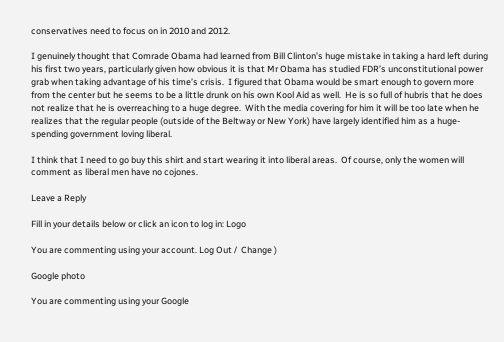conservatives need to focus on in 2010 and 2012.

I genuinely thought that Comrade Obama had learned from Bill Clinton’s huge mistake in taking a hard left during his first two years, particularly given how obvious it is that Mr Obama has studied FDR’s unconstitutional power grab when taking advantage of his time’s crisis.  I figured that Obama would be smart enough to govern more from the center but he seems to be a little drunk on his own Kool Aid as well.  He is so full of hubris that he does not realize that he is overreaching to a huge degree.  With the media covering for him it will be too late when he realizes that the regular people (outside of the Beltway or New York) have largely identified him as a huge-spending government loving liberal.

I think that I need to go buy this shirt and start wearing it into liberal areas.  Of course, only the women will comment as liberal men have no cojones.

Leave a Reply

Fill in your details below or click an icon to log in: Logo

You are commenting using your account. Log Out /  Change )

Google photo

You are commenting using your Google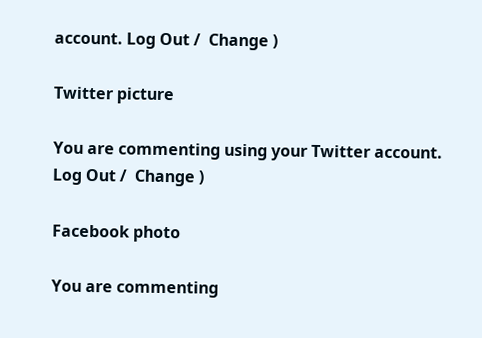account. Log Out /  Change )

Twitter picture

You are commenting using your Twitter account. Log Out /  Change )

Facebook photo

You are commenting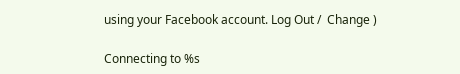using your Facebook account. Log Out /  Change )

Connecting to %s